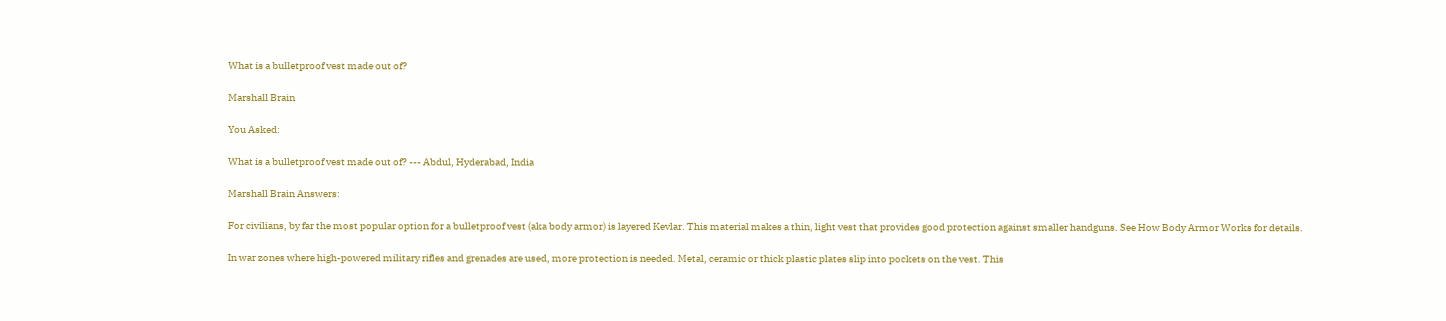What is a bulletproof vest made out of?

Marshall Brain

You Asked:

What is a bulletproof vest made out of? --- Abdul, Hyderabad, India

Marshall Brain Answers:

For civilians, by far the most popular option for a bulletproof vest (aka body armor) is layered Kevlar. This material makes a thin, light vest that provides good protection against smaller handguns. See How Body Armor Works for details.

In war zones where high-powered military rifles and grenades are used, more protection is needed. Metal, ceramic or thick plastic plates slip into pockets on the vest. This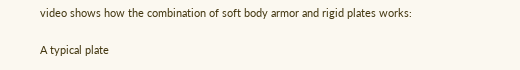video shows how the combination of soft body armor and rigid plates works:

A typical plate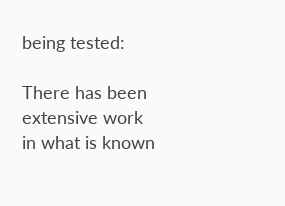being tested:

There has been extensive work in what is known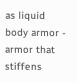as liquid body armor - armor that stiffens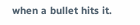when a bullet hits it.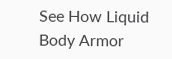See How Liquid Body Armor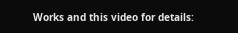Works and this video for details: